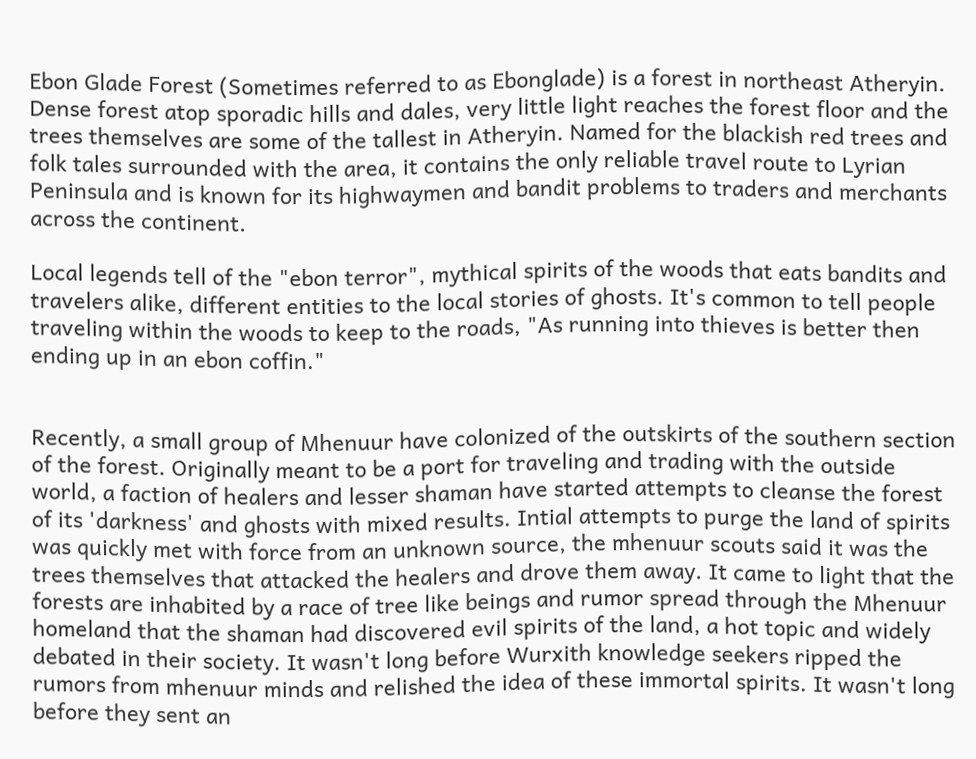Ebon Glade Forest (Sometimes referred to as Ebonglade) is a forest in northeast Atheryin. Dense forest atop sporadic hills and dales, very little light reaches the forest floor and the trees themselves are some of the tallest in Atheryin. Named for the blackish red trees and folk tales surrounded with the area, it contains the only reliable travel route to Lyrian Peninsula and is known for its highwaymen and bandit problems to traders and merchants across the continent.

Local legends tell of the "ebon terror", mythical spirits of the woods that eats bandits and travelers alike, different entities to the local stories of ghosts. It's common to tell people traveling within the woods to keep to the roads, "As running into thieves is better then ending up in an ebon coffin."


Recently, a small group of Mhenuur have colonized of the outskirts of the southern section of the forest. Originally meant to be a port for traveling and trading with the outside world, a faction of healers and lesser shaman have started attempts to cleanse the forest of its 'darkness' and ghosts with mixed results. Intial attempts to purge the land of spirits was quickly met with force from an unknown source, the mhenuur scouts said it was the trees themselves that attacked the healers and drove them away. It came to light that the forests are inhabited by a race of tree like beings and rumor spread through the Mhenuur homeland that the shaman had discovered evil spirits of the land, a hot topic and widely debated in their society. It wasn't long before Wurxith knowledge seekers ripped the rumors from mhenuur minds and relished the idea of these immortal spirits. It wasn't long before they sent an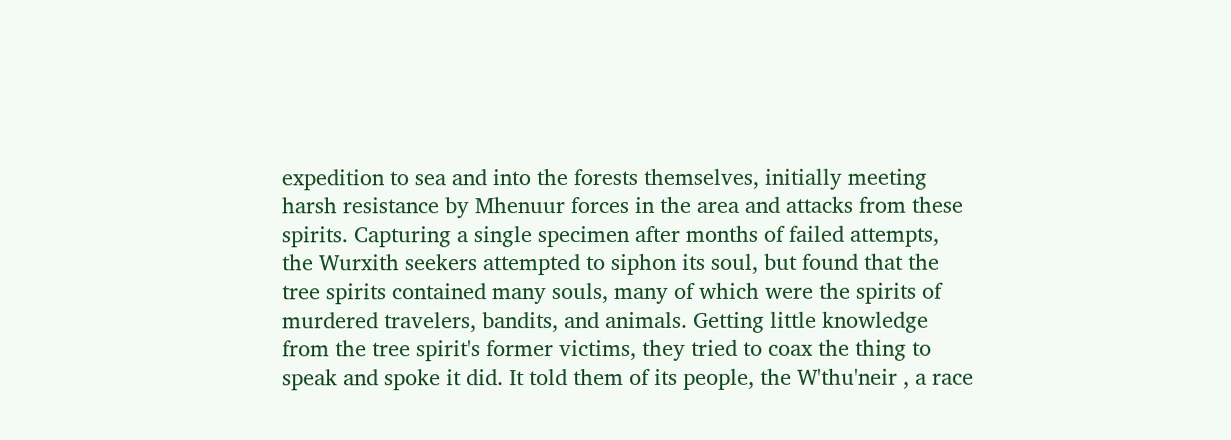expedition to sea and into the forests themselves, initially meeting harsh resistance by Mhenuur forces in the area and attacks from these spirits. Capturing a single specimen after months of failed attempts, the Wurxith seekers attempted to siphon its soul, but found that the tree spirits contained many souls, many of which were the spirits of murdered travelers, bandits, and animals. Getting little knowledge from the tree spirit's former victims, they tried to coax the thing to speak and spoke it did. It told them of its people, the W'thu'neir , a race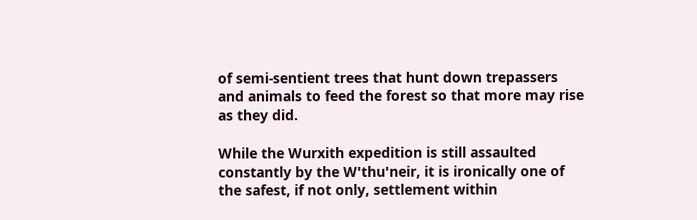of semi-sentient trees that hunt down trepassers and animals to feed the forest so that more may rise as they did.

While the Wurxith expedition is still assaulted constantly by the W'thu'neir, it is ironically one of the safest, if not only, settlement within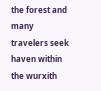the forest and many travelers seek haven within the wurxith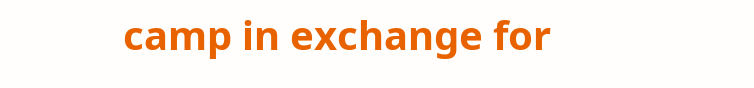camp in exchange for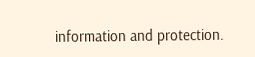information and protection.